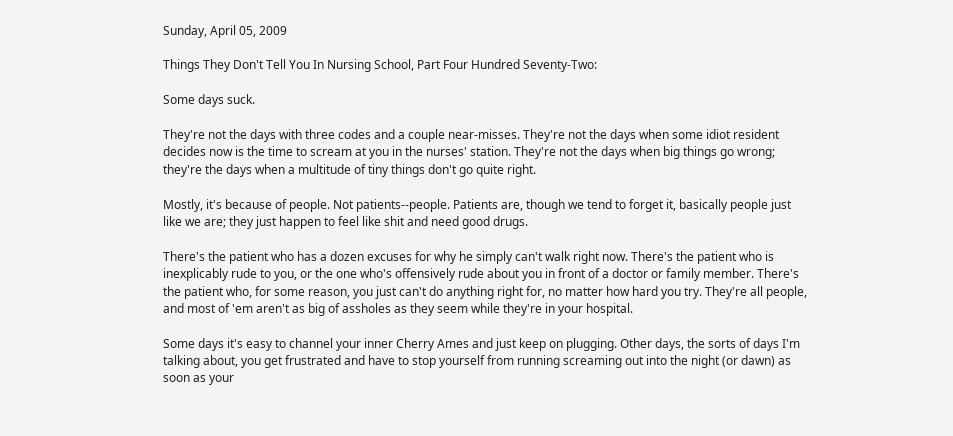Sunday, April 05, 2009

Things They Don't Tell You In Nursing School, Part Four Hundred Seventy-Two:

Some days suck.

They're not the days with three codes and a couple near-misses. They're not the days when some idiot resident decides now is the time to scream at you in the nurses' station. They're not the days when big things go wrong; they're the days when a multitude of tiny things don't go quite right.

Mostly, it's because of people. Not patients--people. Patients are, though we tend to forget it, basically people just like we are; they just happen to feel like shit and need good drugs.

There's the patient who has a dozen excuses for why he simply can't walk right now. There's the patient who is inexplicably rude to you, or the one who's offensively rude about you in front of a doctor or family member. There's the patient who, for some reason, you just can't do anything right for, no matter how hard you try. They're all people, and most of 'em aren't as big of assholes as they seem while they're in your hospital.

Some days it's easy to channel your inner Cherry Ames and just keep on plugging. Other days, the sorts of days I'm talking about, you get frustrated and have to stop yourself from running screaming out into the night (or dawn) as soon as your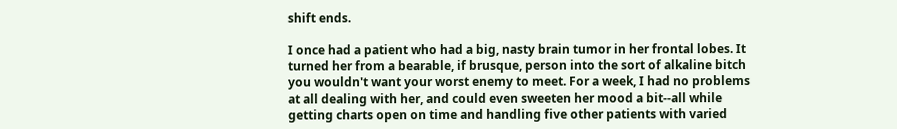shift ends.

I once had a patient who had a big, nasty brain tumor in her frontal lobes. It turned her from a bearable, if brusque, person into the sort of alkaline bitch you wouldn't want your worst enemy to meet. For a week, I had no problems at all dealing with her, and could even sweeten her mood a bit--all while getting charts open on time and handling five other patients with varied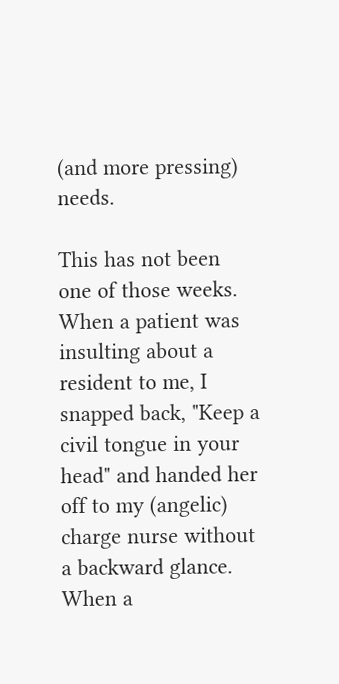(and more pressing) needs.

This has not been one of those weeks. When a patient was insulting about a resident to me, I snapped back, "Keep a civil tongue in your head" and handed her off to my (angelic) charge nurse without a backward glance. When a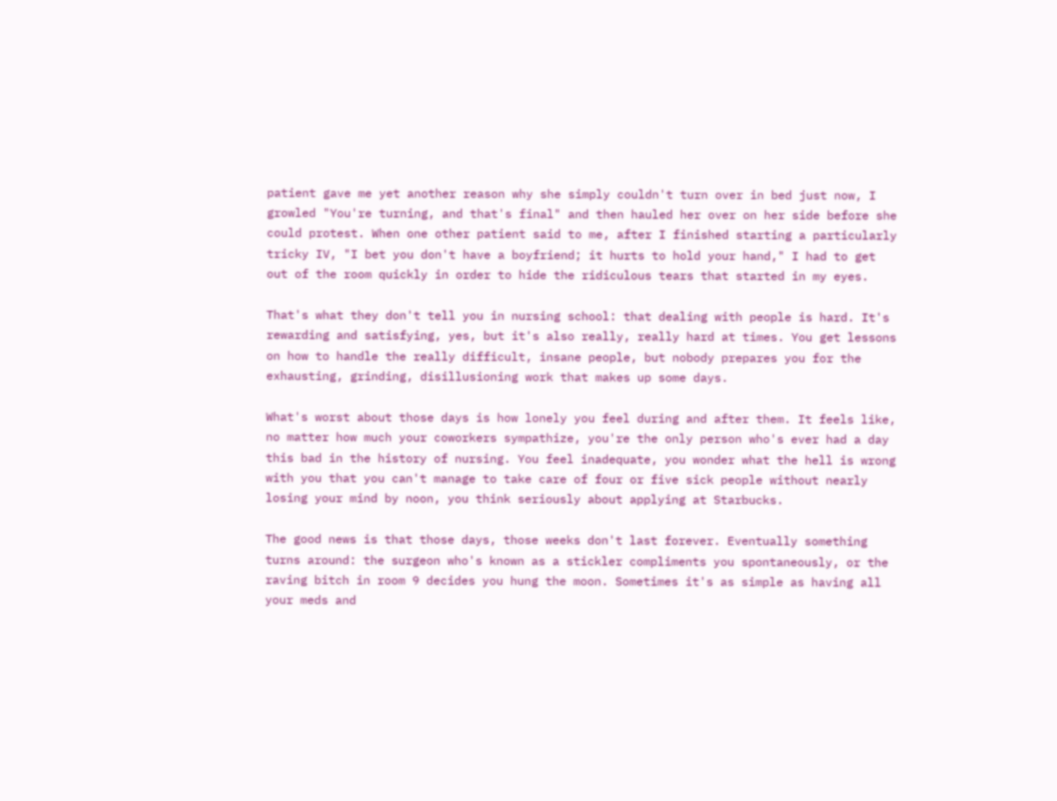patient gave me yet another reason why she simply couldn't turn over in bed just now, I growled "You're turning, and that's final" and then hauled her over on her side before she could protest. When one other patient said to me, after I finished starting a particularly tricky IV, "I bet you don't have a boyfriend; it hurts to hold your hand," I had to get out of the room quickly in order to hide the ridiculous tears that started in my eyes.

That's what they don't tell you in nursing school: that dealing with people is hard. It's rewarding and satisfying, yes, but it's also really, really hard at times. You get lessons on how to handle the really difficult, insane people, but nobody prepares you for the exhausting, grinding, disillusioning work that makes up some days.

What's worst about those days is how lonely you feel during and after them. It feels like, no matter how much your coworkers sympathize, you're the only person who's ever had a day this bad in the history of nursing. You feel inadequate, you wonder what the hell is wrong with you that you can't manage to take care of four or five sick people without nearly losing your mind by noon, you think seriously about applying at Starbucks.

The good news is that those days, those weeks don't last forever. Eventually something turns around: the surgeon who's known as a stickler compliments you spontaneously, or the raving bitch in room 9 decides you hung the moon. Sometimes it's as simple as having all your meds and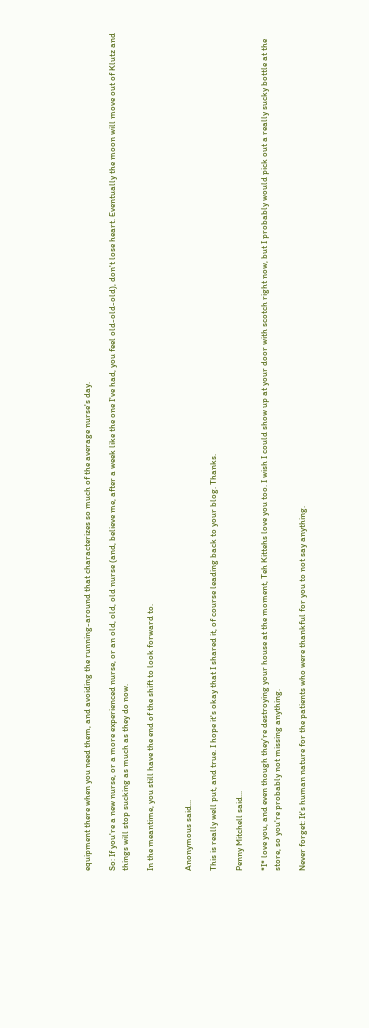equipment there when you need them, and avoiding the running-around that characterizes so much of the average nurse's day.

So: If you're a new nurse, or a more experienced nurse, or an old, old, old nurse (and, believe me, after a week like the one I've had, you feel old-old-old), don't lose heart. Eventually the moon will move out of Klutz and things will stop sucking as much as they do now.

In the meantime, you still have the end of the shift to look forward to.


Anonymous said...

This is really well put, and true. I hope it's okay that I shared it, of course leading back to your blog. Thanks.

Penny Mitchell said...

*I* love you, and even though they're destroying your house at the moment, Teh Kittehs love you too. I wish I could show up at your door with scotch right now, but I probably would pick out a really sucky bottle at the store, so you're probably not missing anything.

Never forget: It's human nature for the patients who were thankful for you to not say anything.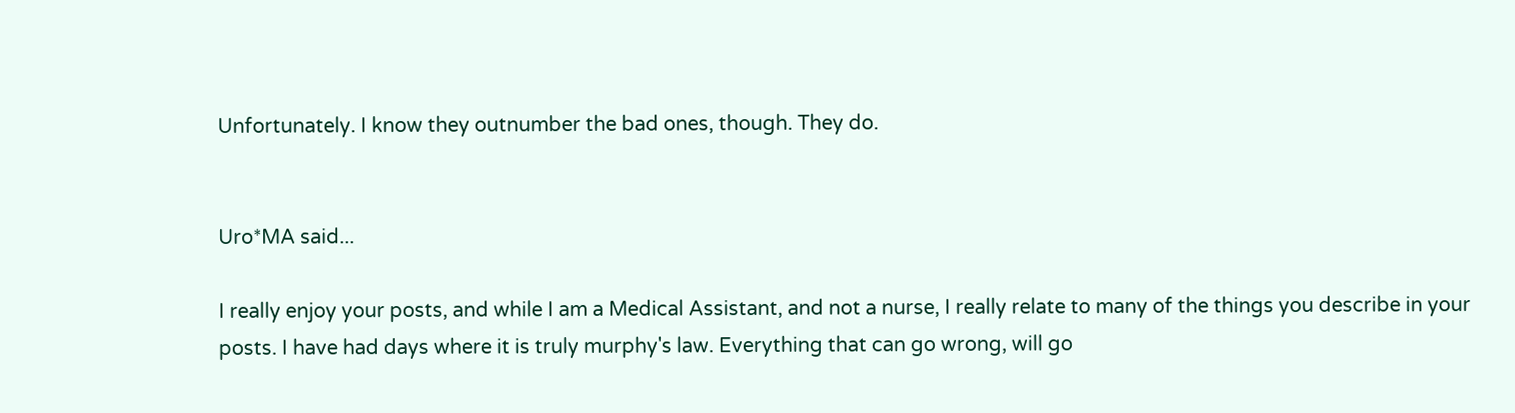Unfortunately. I know they outnumber the bad ones, though. They do.


Uro*MA said...

I really enjoy your posts, and while I am a Medical Assistant, and not a nurse, I really relate to many of the things you describe in your posts. I have had days where it is truly murphy's law. Everything that can go wrong, will go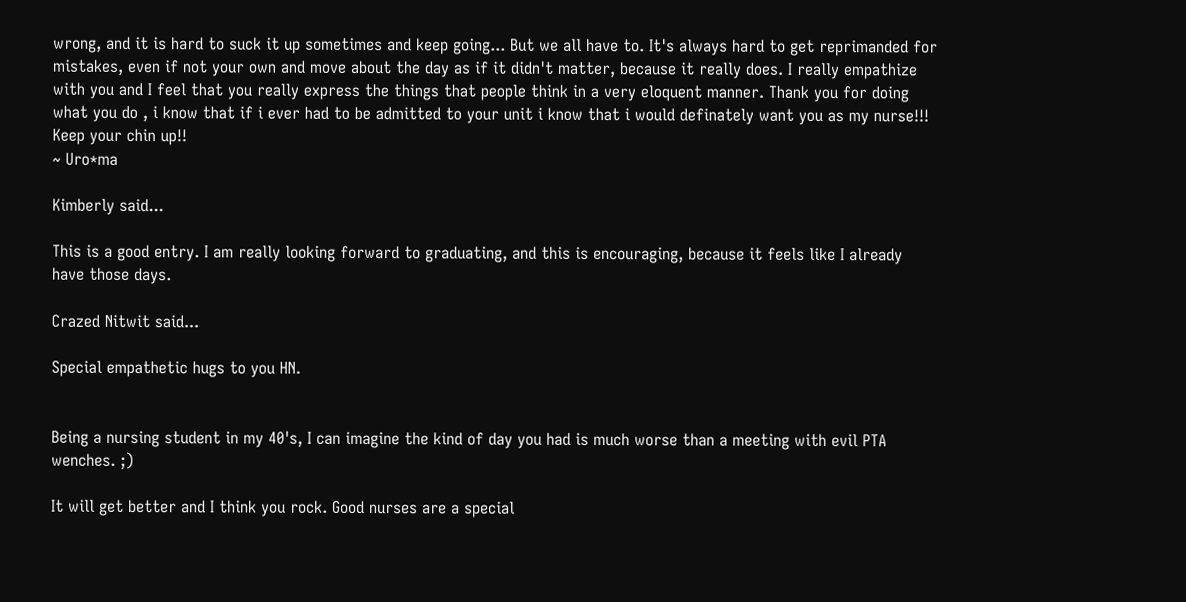wrong, and it is hard to suck it up sometimes and keep going... But we all have to. It's always hard to get reprimanded for mistakes, even if not your own and move about the day as if it didn't matter, because it really does. I really empathize with you and I feel that you really express the things that people think in a very eloquent manner. Thank you for doing what you do , i know that if i ever had to be admitted to your unit i know that i would definately want you as my nurse!!! Keep your chin up!!
~ Uro*ma

Kimberly said...

This is a good entry. I am really looking forward to graduating, and this is encouraging, because it feels like I already have those days.

Crazed Nitwit said...

Special empathetic hugs to you HN.


Being a nursing student in my 40's, I can imagine the kind of day you had is much worse than a meeting with evil PTA wenches. ;)

It will get better and I think you rock. Good nurses are a special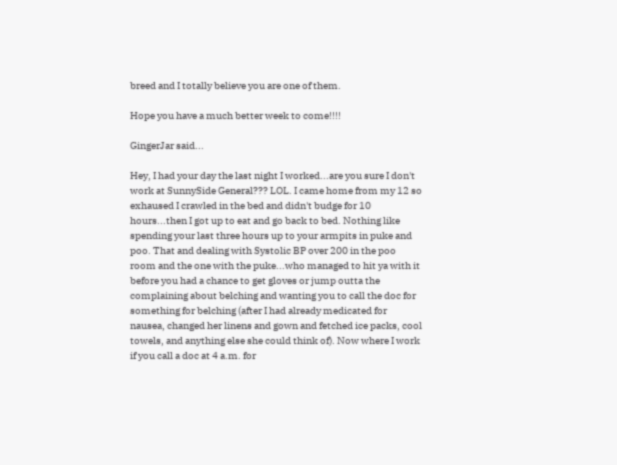breed and I totally believe you are one of them.

Hope you have a much better week to come!!!!

GingerJar said...

Hey, I had your day the last night I worked...are you sure I don't work at SunnySide General??? LOL. I came home from my 12 so exhaused I crawled in the bed and didn't budge for 10 hours...then I got up to eat and go back to bed. Nothing like spending your last three hours up to your armpits in puke and poo. That and dealing with Systolic BP over 200 in the poo room and the one with the puke...who managed to hit ya with it before you had a chance to get gloves or jump outta the complaining about belching and wanting you to call the doc for something for belching (after I had already medicated for nausea, changed her linens and gown and fetched ice packs, cool towels, and anything else she could think of). Now where I work if you call a doc at 4 a.m. for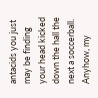antacids you just may be finding your head kicked down the hall the next a soccerball. Anyhow, my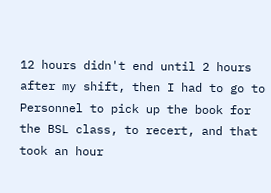12 hours didn't end until 2 hours after my shift, then I had to go to Personnel to pick up the book for the BSL class, to recert, and that took an hour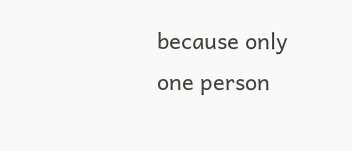because only one person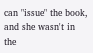can "issue" the book, and she wasn't in the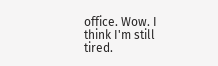office. Wow. I think I'm still tired.